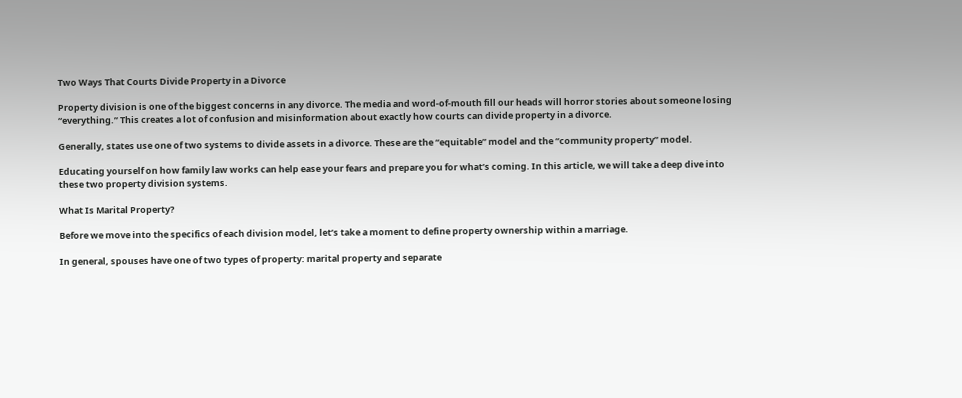Two Ways That Courts Divide Property in a Divorce

Property division is one of the biggest concerns in any divorce. The media and word-of-mouth fill our heads will horror stories about someone losing “everything.” This creates a lot of confusion and misinformation about exactly how courts can divide property in a divorce.

Generally, states use one of two systems to divide assets in a divorce. These are the “equitable” model and the “community property” model.

Educating yourself on how family law works can help ease your fears and prepare you for what’s coming. In this article, we will take a deep dive into these two property division systems.

What Is Marital Property?

Before we move into the specifics of each division model, let’s take a moment to define property ownership within a marriage.

In general, spouses have one of two types of property: marital property and separate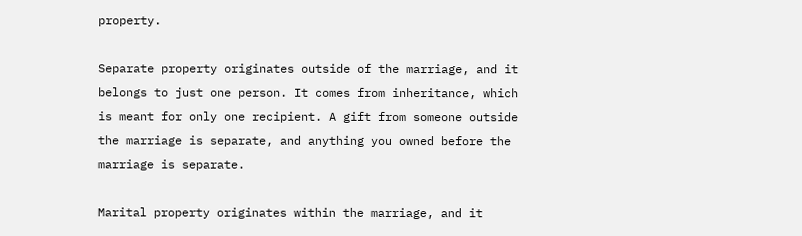property.

Separate property originates outside of the marriage, and it belongs to just one person. It comes from inheritance, which is meant for only one recipient. A gift from someone outside the marriage is separate, and anything you owned before the marriage is separate.

Marital property originates within the marriage, and it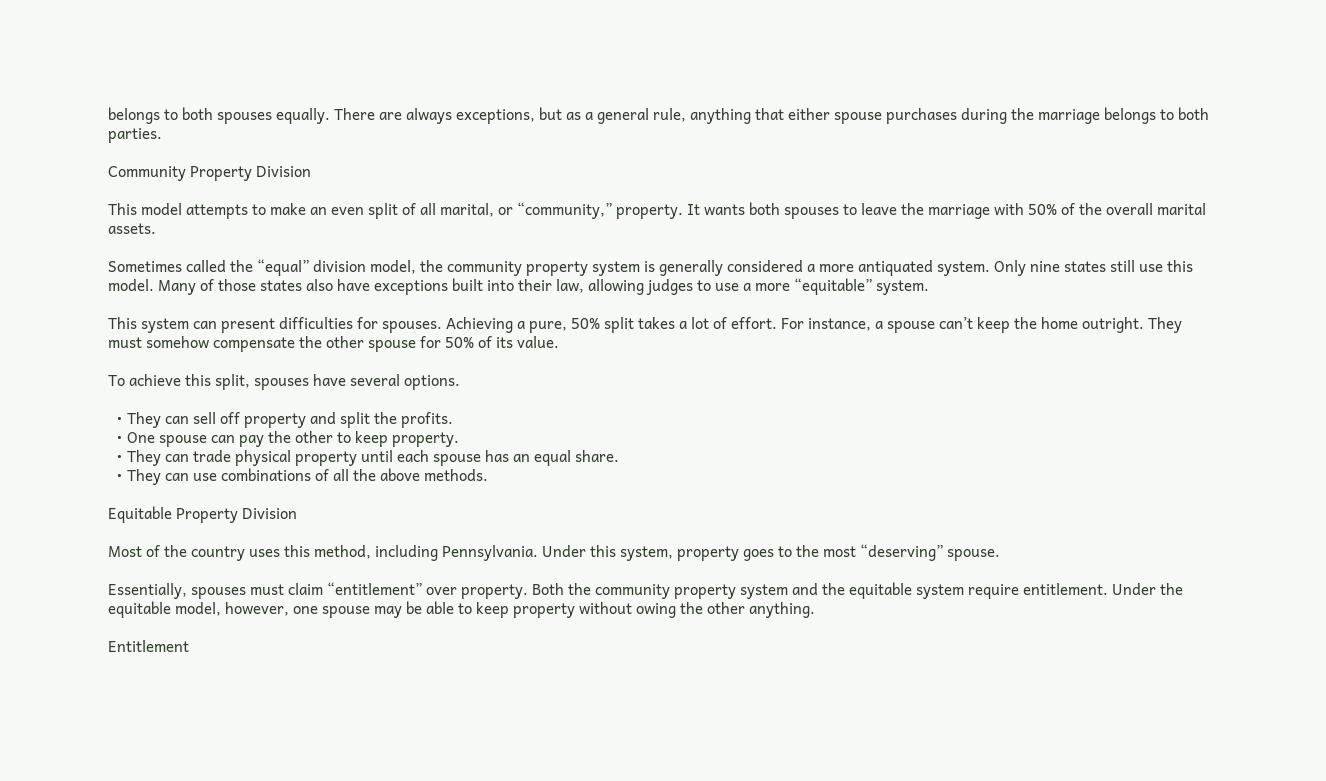belongs to both spouses equally. There are always exceptions, but as a general rule, anything that either spouse purchases during the marriage belongs to both parties.

Community Property Division

This model attempts to make an even split of all marital, or “community,” property. It wants both spouses to leave the marriage with 50% of the overall marital assets.

Sometimes called the “equal” division model, the community property system is generally considered a more antiquated system. Only nine states still use this model. Many of those states also have exceptions built into their law, allowing judges to use a more “equitable” system.

This system can present difficulties for spouses. Achieving a pure, 50% split takes a lot of effort. For instance, a spouse can’t keep the home outright. They must somehow compensate the other spouse for 50% of its value.

To achieve this split, spouses have several options.

  • They can sell off property and split the profits.
  • One spouse can pay the other to keep property.
  • They can trade physical property until each spouse has an equal share.
  • They can use combinations of all the above methods.

Equitable Property Division

Most of the country uses this method, including Pennsylvania. Under this system, property goes to the most “deserving” spouse.

Essentially, spouses must claim “entitlement” over property. Both the community property system and the equitable system require entitlement. Under the equitable model, however, one spouse may be able to keep property without owing the other anything.

Entitlement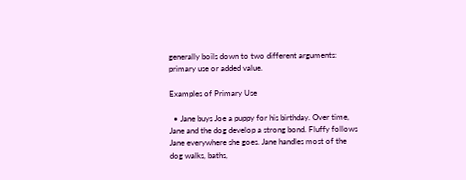generally boils down to two different arguments: primary use or added value.

Examples of Primary Use

  • Jane buys Joe a puppy for his birthday. Over time, Jane and the dog develop a strong bond. Fluffy follows Jane everywhere she goes. Jane handles most of the dog walks, baths,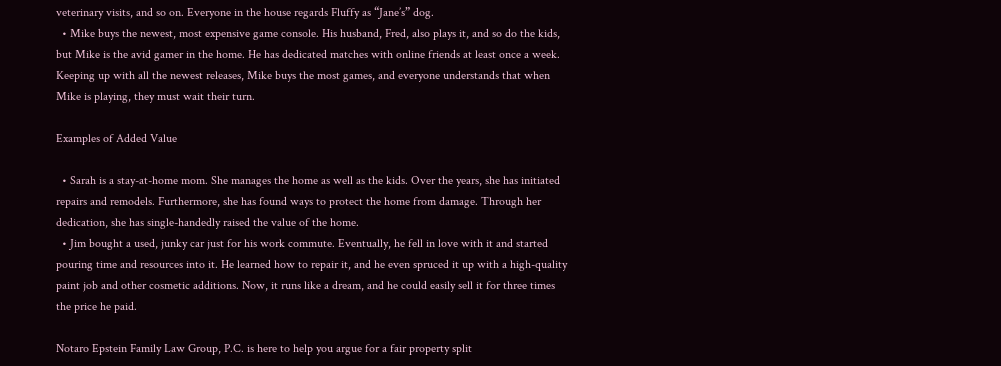veterinary visits, and so on. Everyone in the house regards Fluffy as “Jane’s” dog.
  • Mike buys the newest, most expensive game console. His husband, Fred, also plays it, and so do the kids, but Mike is the avid gamer in the home. He has dedicated matches with online friends at least once a week. Keeping up with all the newest releases, Mike buys the most games, and everyone understands that when Mike is playing, they must wait their turn.

Examples of Added Value

  • Sarah is a stay-at-home mom. She manages the home as well as the kids. Over the years, she has initiated repairs and remodels. Furthermore, she has found ways to protect the home from damage. Through her dedication, she has single-handedly raised the value of the home.
  • Jim bought a used, junky car just for his work commute. Eventually, he fell in love with it and started pouring time and resources into it. He learned how to repair it, and he even spruced it up with a high-quality paint job and other cosmetic additions. Now, it runs like a dream, and he could easily sell it for three times the price he paid.

Notaro Epstein Family Law Group, P.C. is here to help you argue for a fair property split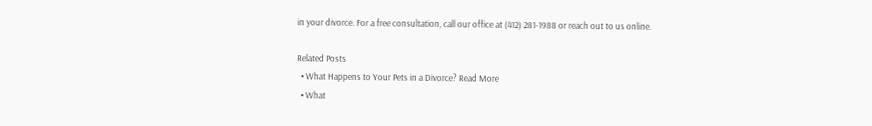in your divorce. For a free consultation, call our office at (412) 281-1988 or reach out to us online.

Related Posts
  • What Happens to Your Pets in a Divorce? Read More
  • What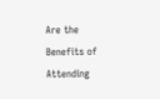Are the Benefits of Attending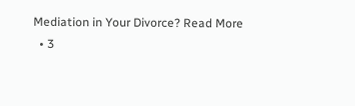Mediation in Your Divorce? Read More
  • 3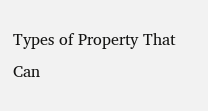Types of Property That Can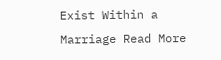Exist Within a Marriage Read More